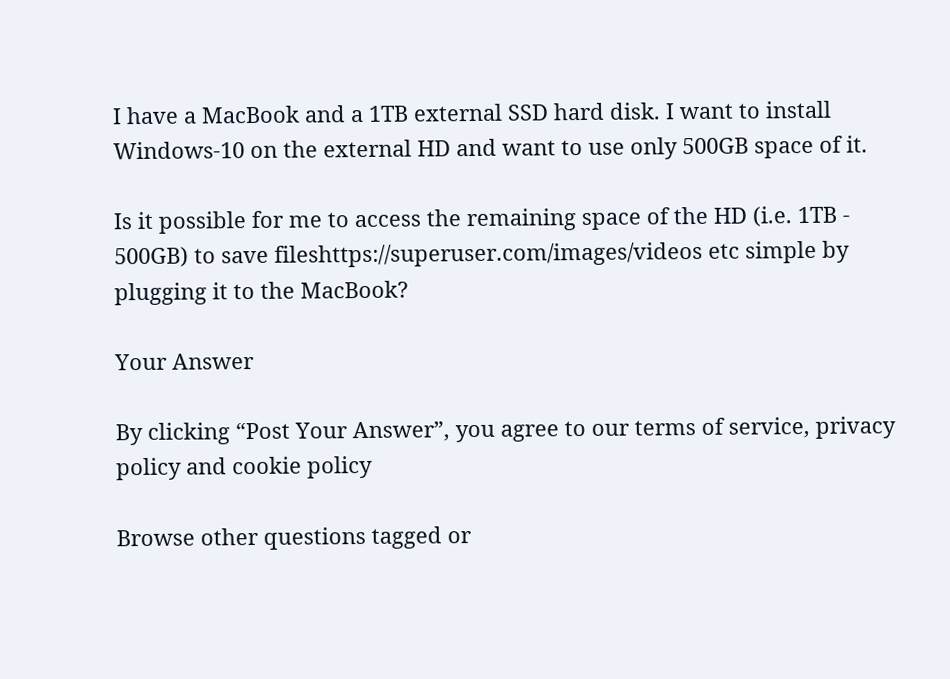I have a MacBook and a 1TB external SSD hard disk. I want to install Windows-10 on the external HD and want to use only 500GB space of it.

Is it possible for me to access the remaining space of the HD (i.e. 1TB - 500GB) to save fileshttps://superuser.com/images/videos etc simple by plugging it to the MacBook?

Your Answer

By clicking “Post Your Answer”, you agree to our terms of service, privacy policy and cookie policy

Browse other questions tagged or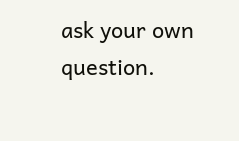ask your own question.